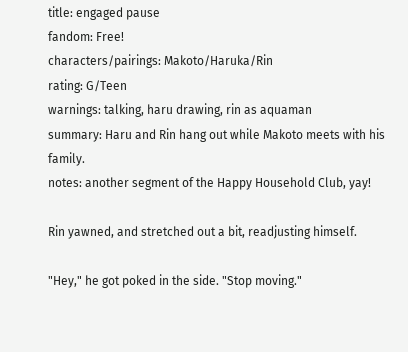title: engaged pause
fandom: Free!
characters/pairings: Makoto/Haruka/Rin
rating: G/Teen
warnings: talking, haru drawing, rin as aquaman
summary: Haru and Rin hang out while Makoto meets with his family.
notes: another segment of the Happy Household Club, yay!

Rin yawned, and stretched out a bit, readjusting himself.

"Hey," he got poked in the side. "Stop moving."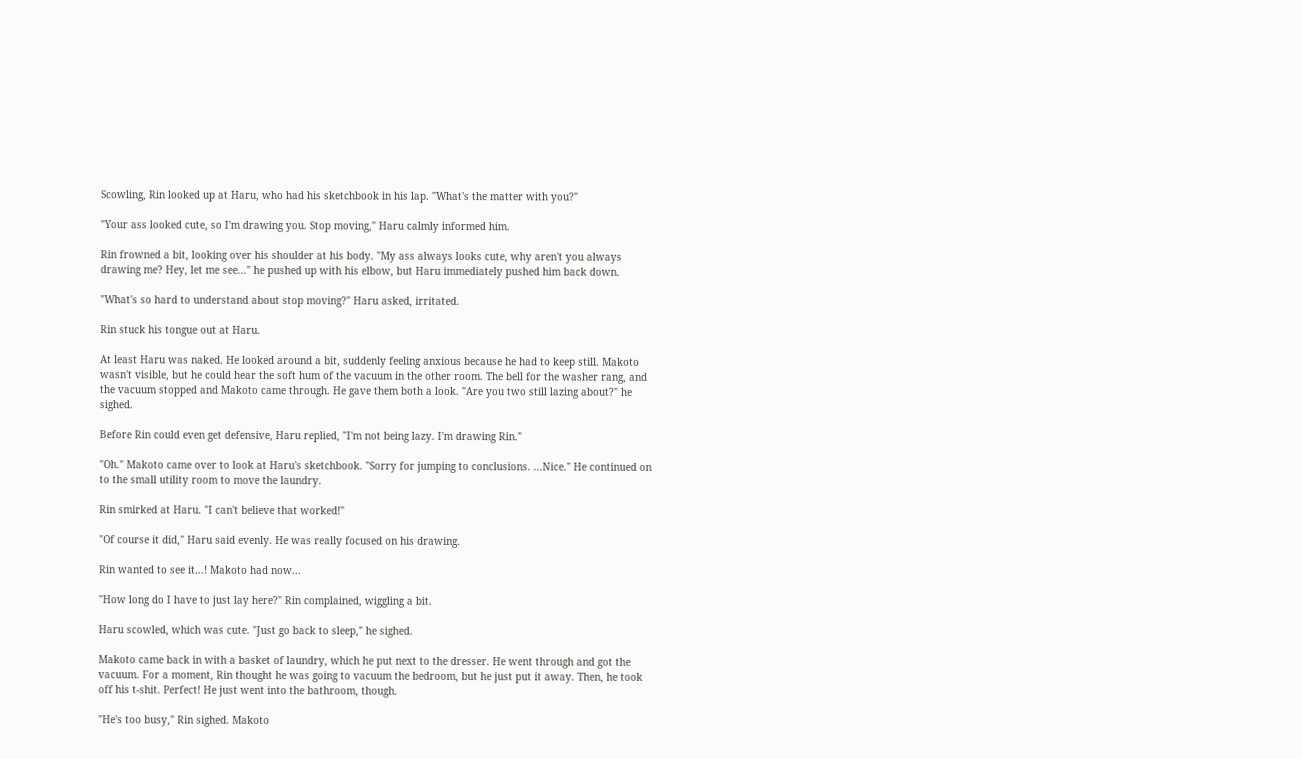Scowling, Rin looked up at Haru, who had his sketchbook in his lap. "What's the matter with you?"

"Your ass looked cute, so I'm drawing you. Stop moving," Haru calmly informed him.

Rin frowned a bit, looking over his shoulder at his body. "My ass always looks cute, why aren't you always drawing me? Hey, let me see..." he pushed up with his elbow, but Haru immediately pushed him back down.

"What's so hard to understand about stop moving?" Haru asked, irritated.

Rin stuck his tongue out at Haru.

At least Haru was naked. He looked around a bit, suddenly feeling anxious because he had to keep still. Makoto wasn't visible, but he could hear the soft hum of the vacuum in the other room. The bell for the washer rang, and the vacuum stopped and Makoto came through. He gave them both a look. "Are you two still lazing about?" he sighed.

Before Rin could even get defensive, Haru replied, "I'm not being lazy. I'm drawing Rin."

"Oh." Makoto came over to look at Haru's sketchbook. "Sorry for jumping to conclusions. ...Nice." He continued on to the small utility room to move the laundry.

Rin smirked at Haru. "I can't believe that worked!"

"Of course it did," Haru said evenly. He was really focused on his drawing.

Rin wanted to see it...! Makoto had now...

"How long do I have to just lay here?" Rin complained, wiggling a bit.

Haru scowled, which was cute. "Just go back to sleep," he sighed.

Makoto came back in with a basket of laundry, which he put next to the dresser. He went through and got the vacuum. For a moment, Rin thought he was going to vacuum the bedroom, but he just put it away. Then, he took off his t-shit. Perfect! He just went into the bathroom, though.

"He's too busy," Rin sighed. Makoto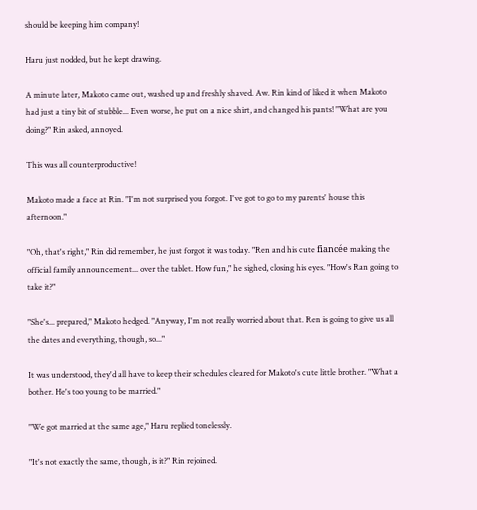should be keeping him company!

Haru just nodded, but he kept drawing.

A minute later, Makoto came out, washed up and freshly shaved. Aw. Rin kind of liked it when Makoto had just a tiny bit of stubble... Even worse, he put on a nice shirt, and changed his pants! "What are you doing?" Rin asked, annoyed.

This was all counterproductive!

Makoto made a face at Rin. "I'm not surprised you forgot. I've got to go to my parents' house this afternoon."

"Oh, that's right," Rin did remember, he just forgot it was today. "Ren and his cute fiancée making the official family announcement... over the tablet. How fun," he sighed, closing his eyes. "How's Ran going to take it?"

"She's... prepared," Makoto hedged. "Anyway, I'm not really worried about that. Ren is going to give us all the dates and everything, though, so..."

It was understood, they'd all have to keep their schedules cleared for Makoto's cute little brother. "What a bother. He's too young to be married."

"We got married at the same age," Haru replied tonelessly.

"It's not exactly the same, though, is it?" Rin rejoined.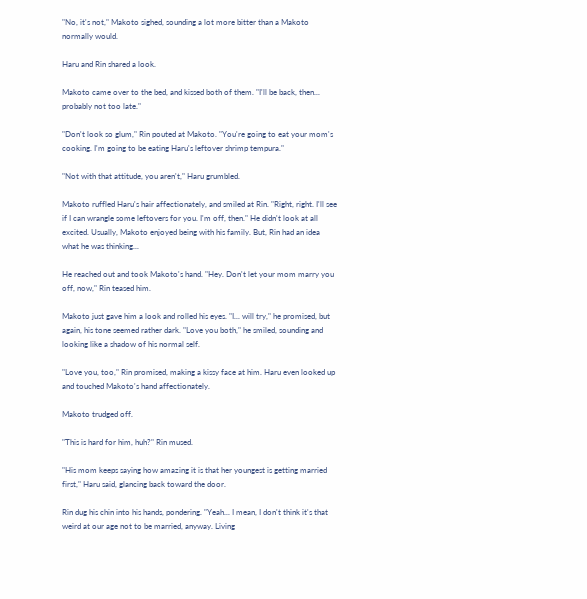"No, it's not," Makoto sighed, sounding a lot more bitter than a Makoto normally would.

Haru and Rin shared a look.

Makoto came over to the bed, and kissed both of them. "I'll be back, then... probably not too late."

"Don't look so glum," Rin pouted at Makoto. "You're going to eat your mom's cooking. I'm going to be eating Haru's leftover shrimp tempura."

"Not with that attitude, you aren't," Haru grumbled.

Makoto ruffled Haru's hair affectionately, and smiled at Rin. "Right, right. I'll see if I can wrangle some leftovers for you. I'm off, then." He didn't look at all excited. Usually, Makoto enjoyed being with his family. But, Rin had an idea what he was thinking...

He reached out and took Makoto's hand. "Hey. Don't let your mom marry you off, now," Rin teased him.

Makoto just gave him a look and rolled his eyes. "I... will try," he promised, but again, his tone seemed rather dark. "Love you both," he smiled, sounding and looking like a shadow of his normal self.

"Love you, too," Rin promised, making a kissy face at him. Haru even looked up and touched Makoto's hand affectionately.

Makoto trudged off.

"This is hard for him, huh?" Rin mused.

"His mom keeps saying how amazing it is that her youngest is getting married first," Haru said, glancing back toward the door.

Rin dug his chin into his hands, pondering. "Yeah... I mean, I don't think it's that weird at our age not to be married, anyway. Living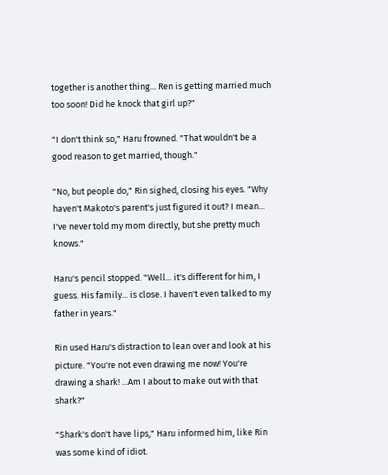together is another thing... Ren is getting married much too soon! Did he knock that girl up?"

"I don't think so," Haru frowned. "That wouldn't be a good reason to get married, though."

"No, but people do," Rin sighed, closing his eyes. "Why haven't Makoto's parent's just figured it out? I mean... I've never told my mom directly, but she pretty much knows."

Haru's pencil stopped. "Well... it's different for him, I guess. His family... is close. I haven't even talked to my father in years."

Rin used Haru's distraction to lean over and look at his picture. "You're not even drawing me now! You're drawing a shark! ...Am I about to make out with that shark?"

"Shark's don't have lips," Haru informed him, like Rin was some kind of idiot.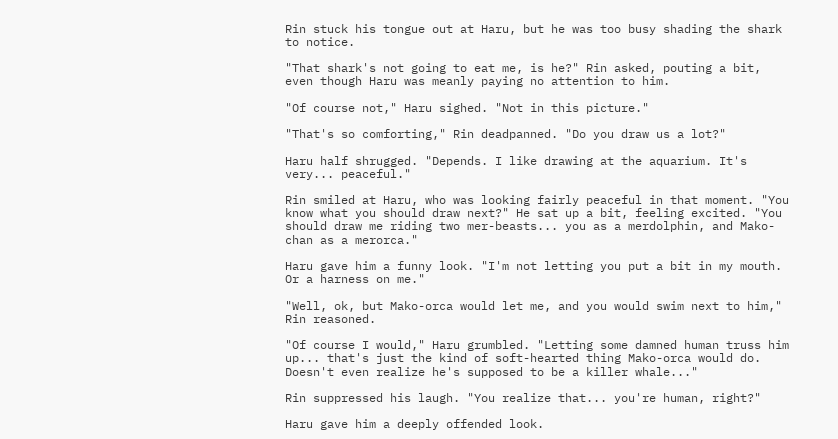Rin stuck his tongue out at Haru, but he was too busy shading the shark to notice.

"That shark's not going to eat me, is he?" Rin asked, pouting a bit, even though Haru was meanly paying no attention to him.

"Of course not," Haru sighed. "Not in this picture."

"That's so comforting," Rin deadpanned. "Do you draw us a lot?"

Haru half shrugged. "Depends. I like drawing at the aquarium. It's very... peaceful."

Rin smiled at Haru, who was looking fairly peaceful in that moment. "You know what you should draw next?" He sat up a bit, feeling excited. "You should draw me riding two mer-beasts... you as a merdolphin, and Mako-chan as a merorca."

Haru gave him a funny look. "I'm not letting you put a bit in my mouth. Or a harness on me."

"Well, ok, but Mako-orca would let me, and you would swim next to him," Rin reasoned.

"Of course I would," Haru grumbled. "Letting some damned human truss him up... that's just the kind of soft-hearted thing Mako-orca would do. Doesn't even realize he's supposed to be a killer whale..."

Rin suppressed his laugh. "You realize that... you're human, right?"

Haru gave him a deeply offended look.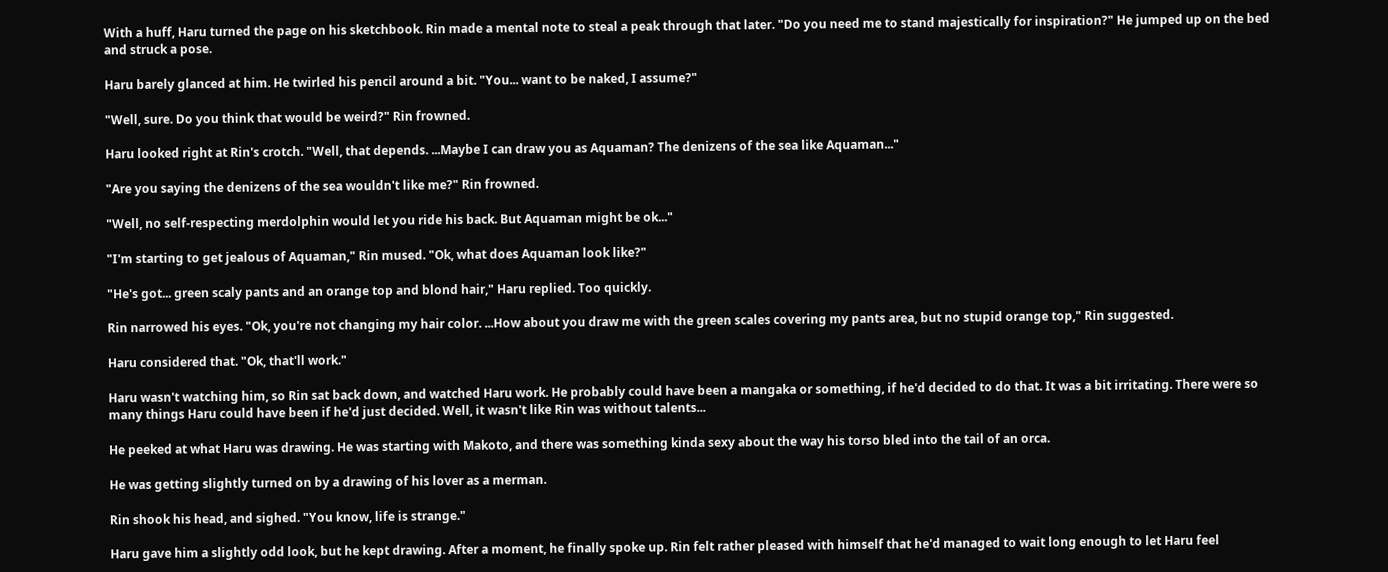With a huff, Haru turned the page on his sketchbook. Rin made a mental note to steal a peak through that later. "Do you need me to stand majestically for inspiration?" He jumped up on the bed and struck a pose.

Haru barely glanced at him. He twirled his pencil around a bit. "You... want to be naked, I assume?"

"Well, sure. Do you think that would be weird?" Rin frowned.

Haru looked right at Rin's crotch. "Well, that depends. ...Maybe I can draw you as Aquaman? The denizens of the sea like Aquaman..."

"Are you saying the denizens of the sea wouldn't like me?" Rin frowned.

"Well, no self-respecting merdolphin would let you ride his back. But Aquaman might be ok..."

"I'm starting to get jealous of Aquaman," Rin mused. "Ok, what does Aquaman look like?"

"He's got... green scaly pants and an orange top and blond hair," Haru replied. Too quickly.

Rin narrowed his eyes. "Ok, you're not changing my hair color. ...How about you draw me with the green scales covering my pants area, but no stupid orange top," Rin suggested.

Haru considered that. "Ok, that'll work."

Haru wasn't watching him, so Rin sat back down, and watched Haru work. He probably could have been a mangaka or something, if he'd decided to do that. It was a bit irritating. There were so many things Haru could have been if he'd just decided. Well, it wasn't like Rin was without talents...

He peeked at what Haru was drawing. He was starting with Makoto, and there was something kinda sexy about the way his torso bled into the tail of an orca.

He was getting slightly turned on by a drawing of his lover as a merman.

Rin shook his head, and sighed. "You know, life is strange."

Haru gave him a slightly odd look, but he kept drawing. After a moment, he finally spoke up. Rin felt rather pleased with himself that he'd managed to wait long enough to let Haru feel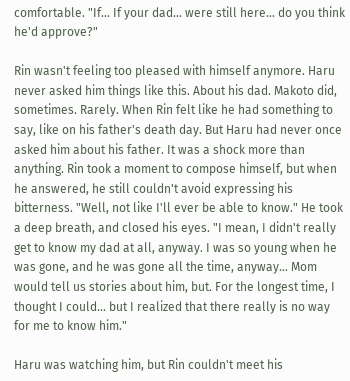comfortable. "If... If your dad... were still here... do you think he'd approve?"

Rin wasn't feeling too pleased with himself anymore. Haru never asked him things like this. About his dad. Makoto did, sometimes. Rarely. When Rin felt like he had something to say, like on his father's death day. But Haru had never once asked him about his father. It was a shock more than anything. Rin took a moment to compose himself, but when he answered, he still couldn't avoid expressing his bitterness. "Well, not like I'll ever be able to know." He took a deep breath, and closed his eyes. "I mean, I didn't really get to know my dad at all, anyway. I was so young when he was gone, and he was gone all the time, anyway... Mom would tell us stories about him, but. For the longest time, I thought I could... but I realized that there really is no way for me to know him."

Haru was watching him, but Rin couldn't meet his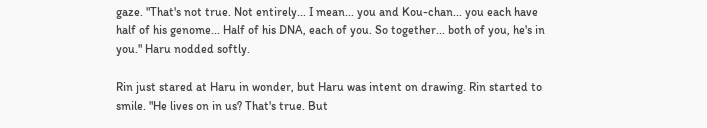gaze. "That's not true. Not entirely... I mean... you and Kou-chan... you each have half of his genome... Half of his DNA, each of you. So together... both of you, he's in you." Haru nodded softly.

Rin just stared at Haru in wonder, but Haru was intent on drawing. Rin started to smile. "He lives on in us? That's true. But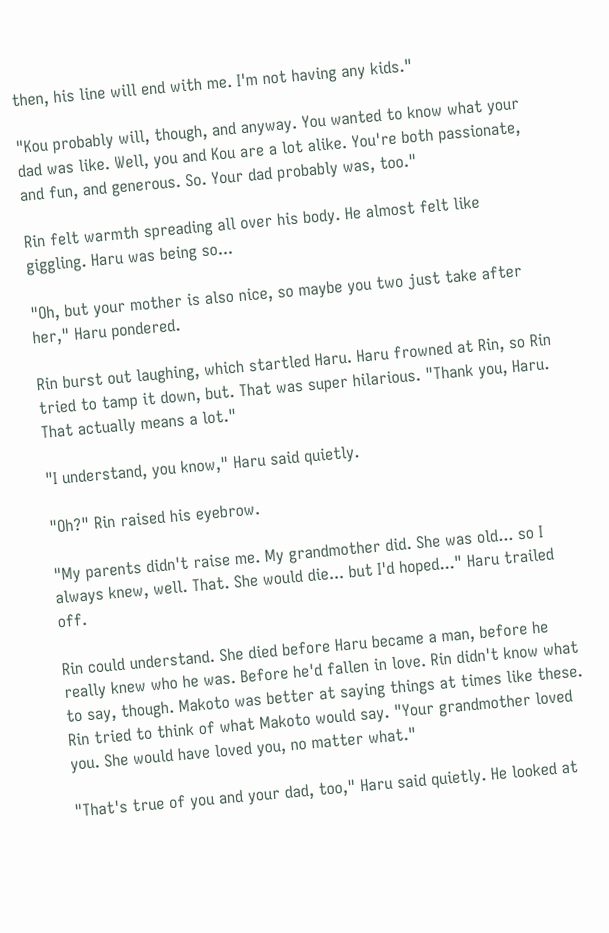then, his line will end with me. I'm not having any kids."

"Kou probably will, though, and anyway. You wanted to know what your dad was like. Well, you and Kou are a lot alike. You're both passionate, and fun, and generous. So. Your dad probably was, too."

Rin felt warmth spreading all over his body. He almost felt like giggling. Haru was being so...

"Oh, but your mother is also nice, so maybe you two just take after her," Haru pondered.

Rin burst out laughing, which startled Haru. Haru frowned at Rin, so Rin tried to tamp it down, but. That was super hilarious. "Thank you, Haru. That actually means a lot."

"I understand, you know," Haru said quietly.

"Oh?" Rin raised his eyebrow.

"My parents didn't raise me. My grandmother did. She was old... so I always knew, well. That. She would die... but I'd hoped..." Haru trailed off.

Rin could understand. She died before Haru became a man, before he really knew who he was. Before he'd fallen in love. Rin didn't know what to say, though. Makoto was better at saying things at times like these. Rin tried to think of what Makoto would say. "Your grandmother loved you. She would have loved you, no matter what."

"That's true of you and your dad, too," Haru said quietly. He looked at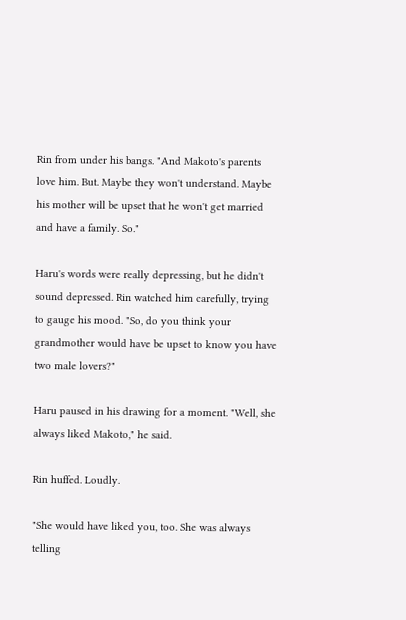Rin from under his bangs. "And Makoto's parents love him. But. Maybe they won't understand. Maybe his mother will be upset that he won't get married and have a family. So."

Haru's words were really depressing, but he didn't sound depressed. Rin watched him carefully, trying to gauge his mood. "So, do you think your grandmother would have be upset to know you have two male lovers?"

Haru paused in his drawing for a moment. "Well, she always liked Makoto," he said.

Rin huffed. Loudly.

"She would have liked you, too. She was always telling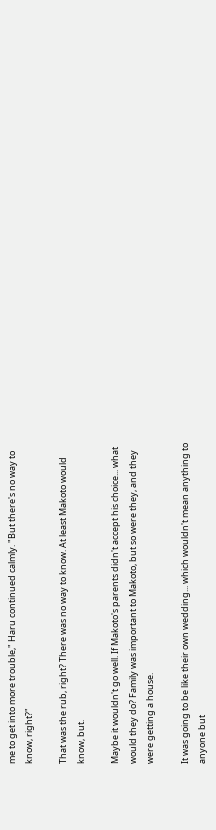me to get into more trouble," Haru continued calmly. "But there's no way to know, right?"

That was the rub, right? There was no way to know. At least Makoto would know, but.

Maybe it wouldn't go well. If Makoto's parents didn't accept his choice... what would they do? Family was important to Makoto, but so were they, and they were getting a house.

It was going to be like their own wedding... which wouldn't mean anything to anyone but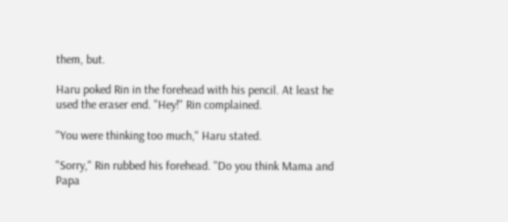them, but.

Haru poked Rin in the forehead with his pencil. At least he used the eraser end. "Hey!" Rin complained.

"You were thinking too much," Haru stated.

"Sorry," Rin rubbed his forehead. "Do you think Mama and Papa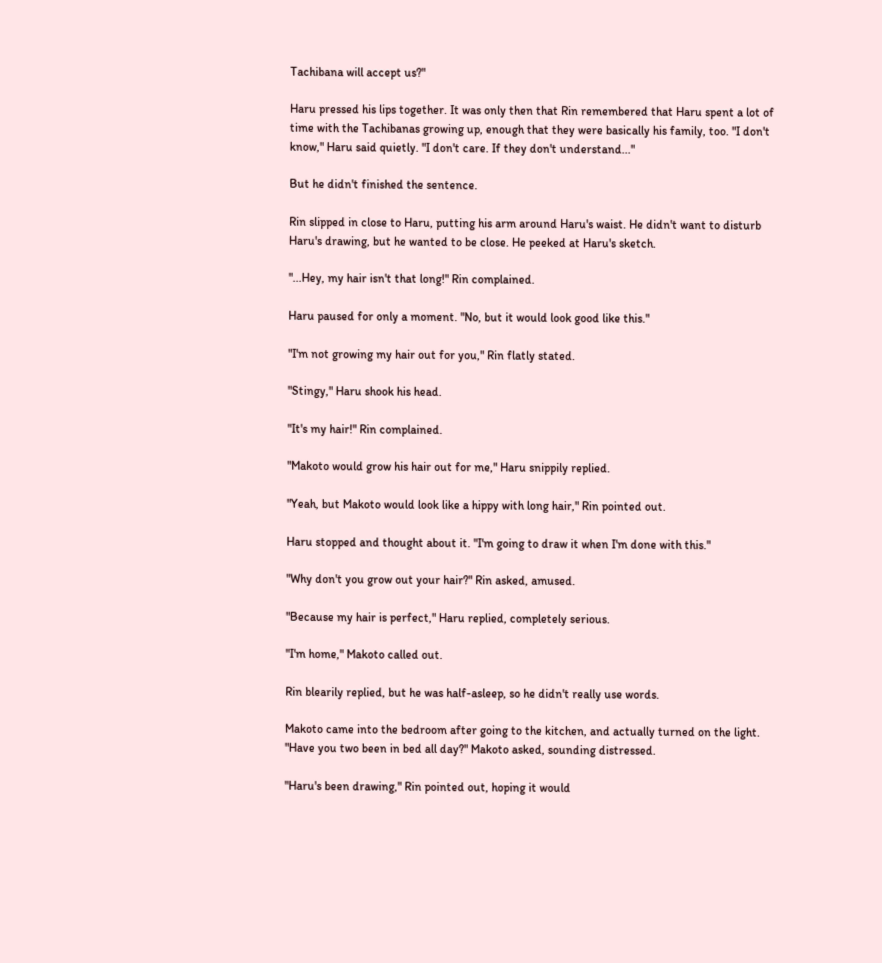Tachibana will accept us?"

Haru pressed his lips together. It was only then that Rin remembered that Haru spent a lot of time with the Tachibanas growing up, enough that they were basically his family, too. "I don't know," Haru said quietly. "I don't care. If they don't understand..."

But he didn't finished the sentence.

Rin slipped in close to Haru, putting his arm around Haru's waist. He didn't want to disturb Haru's drawing, but he wanted to be close. He peeked at Haru's sketch.

"...Hey, my hair isn't that long!" Rin complained.

Haru paused for only a moment. "No, but it would look good like this."

"I'm not growing my hair out for you," Rin flatly stated.

"Stingy," Haru shook his head.

"It's my hair!" Rin complained.

"Makoto would grow his hair out for me," Haru snippily replied.

"Yeah, but Makoto would look like a hippy with long hair," Rin pointed out.

Haru stopped and thought about it. "I'm going to draw it when I'm done with this."

"Why don't you grow out your hair?" Rin asked, amused.

"Because my hair is perfect," Haru replied, completely serious.

"I'm home," Makoto called out.

Rin blearily replied, but he was half-asleep, so he didn't really use words.

Makoto came into the bedroom after going to the kitchen, and actually turned on the light. "Have you two been in bed all day?" Makoto asked, sounding distressed.

"Haru's been drawing," Rin pointed out, hoping it would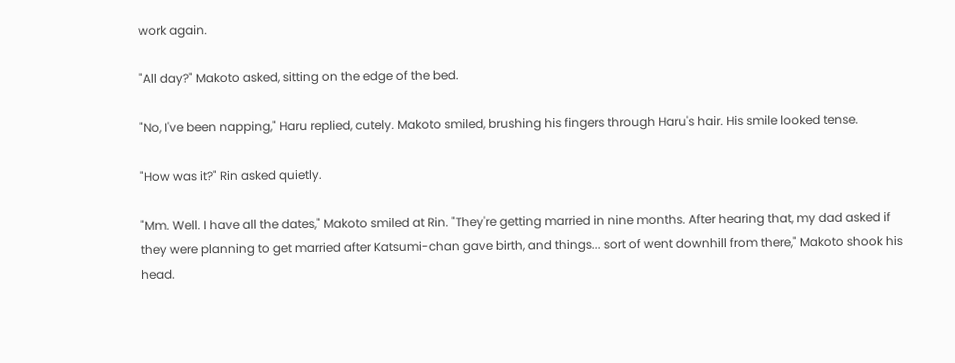work again.

"All day?" Makoto asked, sitting on the edge of the bed.

"No, I've been napping," Haru replied, cutely. Makoto smiled, brushing his fingers through Haru's hair. His smile looked tense.

"How was it?" Rin asked quietly.

"Mm. Well. I have all the dates," Makoto smiled at Rin. "They're getting married in nine months. After hearing that, my dad asked if they were planning to get married after Katsumi-chan gave birth, and things... sort of went downhill from there," Makoto shook his head.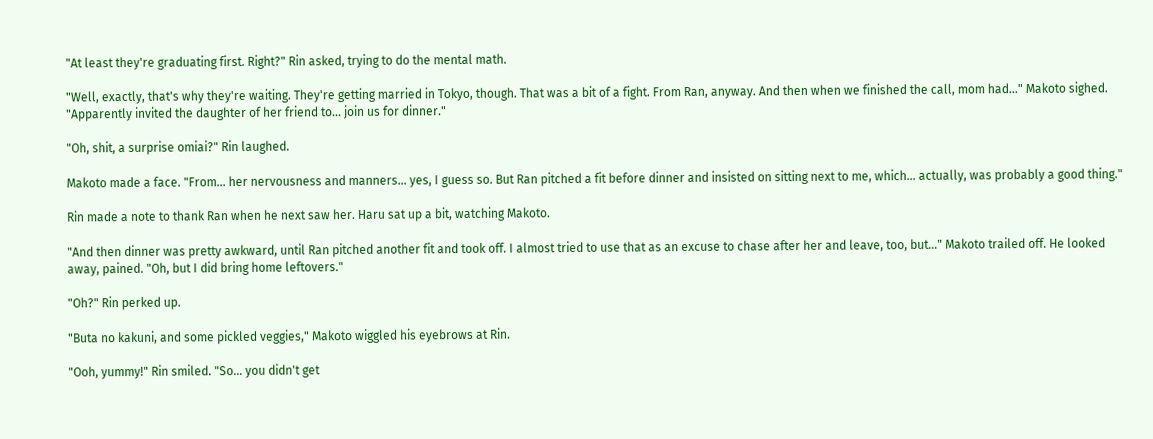"At least they're graduating first. Right?" Rin asked, trying to do the mental math.

"Well, exactly, that's why they're waiting. They're getting married in Tokyo, though. That was a bit of a fight. From Ran, anyway. And then when we finished the call, mom had..." Makoto sighed. "Apparently invited the daughter of her friend to... join us for dinner."

"Oh, shit, a surprise omiai?" Rin laughed.

Makoto made a face. "From... her nervousness and manners... yes, I guess so. But Ran pitched a fit before dinner and insisted on sitting next to me, which... actually, was probably a good thing."

Rin made a note to thank Ran when he next saw her. Haru sat up a bit, watching Makoto.

"And then dinner was pretty awkward, until Ran pitched another fit and took off. I almost tried to use that as an excuse to chase after her and leave, too, but..." Makoto trailed off. He looked away, pained. "Oh, but I did bring home leftovers."

"Oh?" Rin perked up.

"Buta no kakuni, and some pickled veggies," Makoto wiggled his eyebrows at Rin.

"Ooh, yummy!" Rin smiled. "So... you didn't get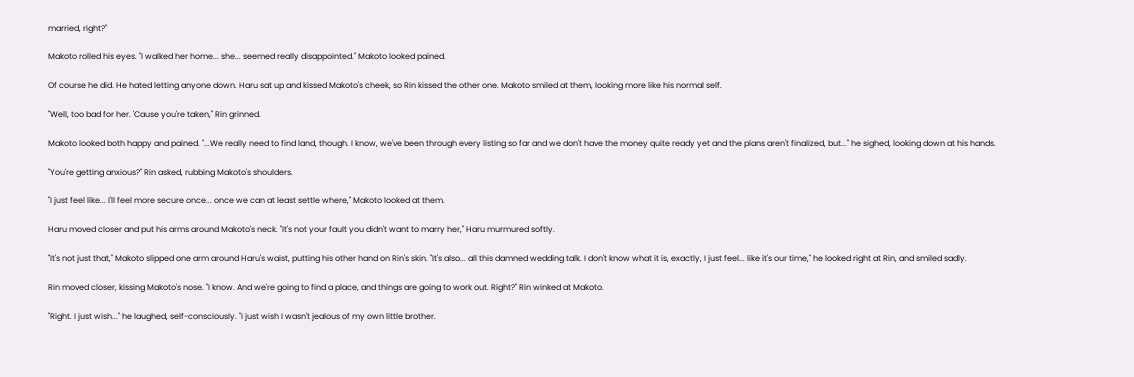married, right?"

Makoto rolled his eyes. "I walked her home... she... seemed really disappointed." Makoto looked pained.

Of course he did. He hated letting anyone down. Haru sat up and kissed Makoto's cheek, so Rin kissed the other one. Makoto smiled at them, looking more like his normal self.

"Well, too bad for her. 'Cause you're taken," Rin grinned.

Makoto looked both happy and pained. "...We really need to find land, though. I know, we've been through every listing so far and we don't have the money quite ready yet and the plans aren't finalized, but..." he sighed, looking down at his hands.

"You're getting anxious?" Rin asked, rubbing Makoto's shoulders.

"I just feel like... I'll feel more secure once... once we can at least settle where," Makoto looked at them.

Haru moved closer and put his arms around Makoto's neck. "It's not your fault you didn't want to marry her," Haru murmured softly.

"It's not just that," Makoto slipped one arm around Haru's waist, putting his other hand on Rin's skin. "It's also... all this damned wedding talk. I don't know what it is, exactly, I just feel... like it's our time," he looked right at Rin, and smiled sadly.

Rin moved closer, kissing Makoto's nose. "I know. And we're going to find a place, and things are going to work out. Right?" Rin winked at Makoto.

"Right. I just wish..." he laughed, self-consciously. "I just wish I wasn't jealous of my own little brother.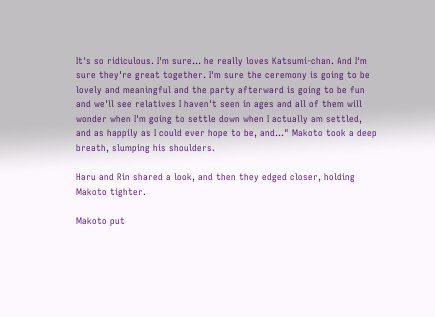It's so ridiculous. I'm sure... he really loves Katsumi-chan. And I'm sure they're great together. I'm sure the ceremony is going to be lovely and meaningful and the party afterward is going to be fun and we'll see relatives I haven't seen in ages and all of them will wonder when I'm going to settle down when I actually am settled, and as happily as I could ever hope to be, and..." Makoto took a deep breath, slumping his shoulders.

Haru and Rin shared a look, and then they edged closer, holding Makoto tighter.

Makoto put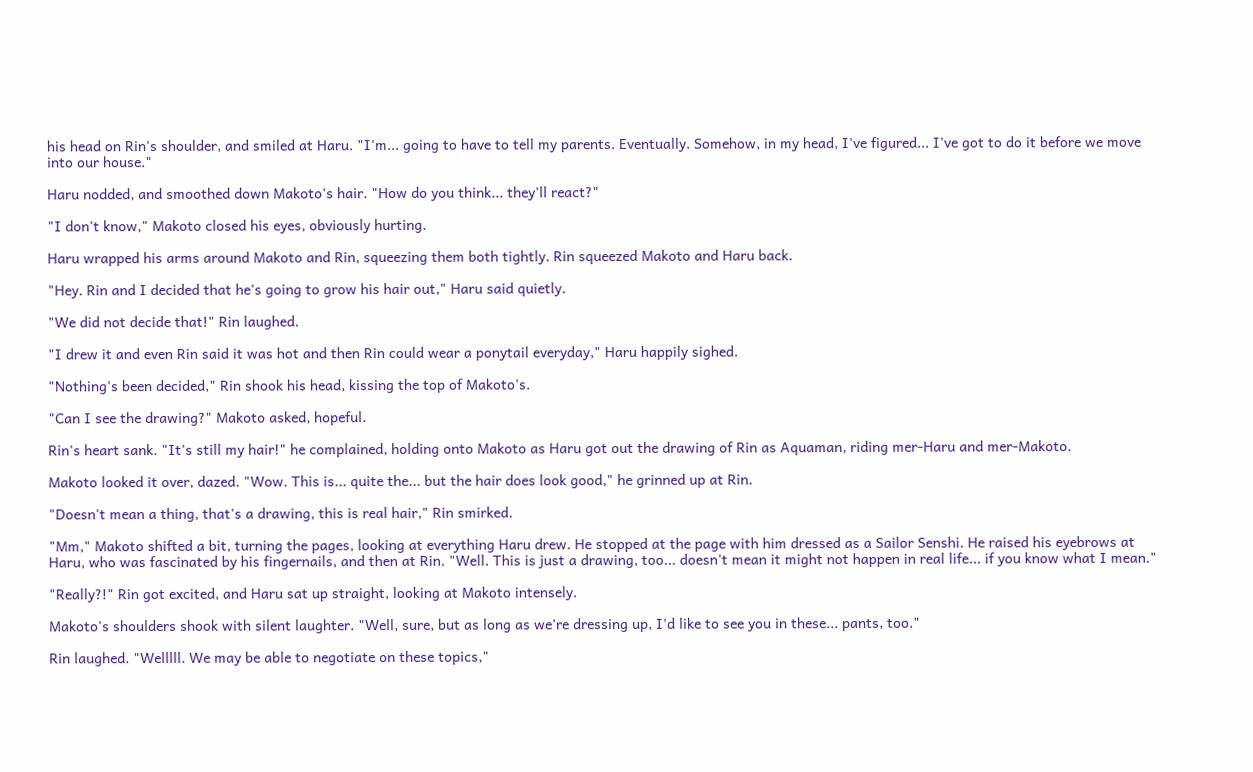his head on Rin's shoulder, and smiled at Haru. "I'm... going to have to tell my parents. Eventually. Somehow, in my head, I've figured... I've got to do it before we move into our house."

Haru nodded, and smoothed down Makoto's hair. "How do you think... they'll react?"

"I don't know," Makoto closed his eyes, obviously hurting.

Haru wrapped his arms around Makoto and Rin, squeezing them both tightly. Rin squeezed Makoto and Haru back.

"Hey. Rin and I decided that he's going to grow his hair out," Haru said quietly.

"We did not decide that!" Rin laughed.

"I drew it and even Rin said it was hot and then Rin could wear a ponytail everyday," Haru happily sighed.

"Nothing's been decided," Rin shook his head, kissing the top of Makoto's.

"Can I see the drawing?" Makoto asked, hopeful.

Rin's heart sank. "It's still my hair!" he complained, holding onto Makoto as Haru got out the drawing of Rin as Aquaman, riding mer-Haru and mer-Makoto.

Makoto looked it over, dazed. "Wow. This is... quite the... but the hair does look good," he grinned up at Rin.

"Doesn't mean a thing, that's a drawing, this is real hair," Rin smirked.

"Mm," Makoto shifted a bit, turning the pages, looking at everything Haru drew. He stopped at the page with him dressed as a Sailor Senshi. He raised his eyebrows at Haru, who was fascinated by his fingernails, and then at Rin. "Well. This is just a drawing, too... doesn't mean it might not happen in real life... if you know what I mean."

"Really?!" Rin got excited, and Haru sat up straight, looking at Makoto intensely.

Makoto's shoulders shook with silent laughter. "Well, sure, but as long as we're dressing up, I'd like to see you in these... pants, too."

Rin laughed. "Welllll. We may be able to negotiate on these topics,"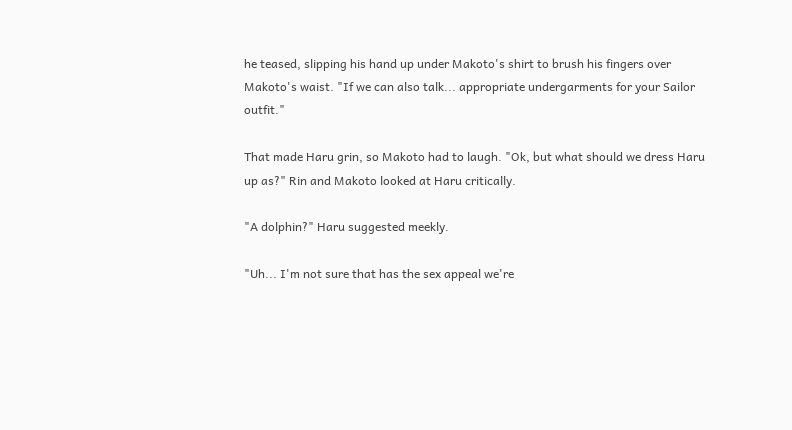he teased, slipping his hand up under Makoto's shirt to brush his fingers over Makoto's waist. "If we can also talk... appropriate undergarments for your Sailor outfit."

That made Haru grin, so Makoto had to laugh. "Ok, but what should we dress Haru up as?" Rin and Makoto looked at Haru critically.

"A dolphin?" Haru suggested meekly.

"Uh... I'm not sure that has the sex appeal we're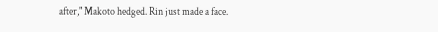after," Makoto hedged. Rin just made a face.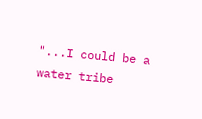"...I could be a water tribe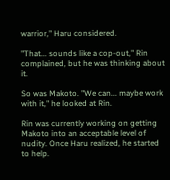warrior," Haru considered.

"That... sounds like a cop-out," Rin complained, but he was thinking about it.

So was Makoto. "We can... maybe work with it," he looked at Rin.

Rin was currently working on getting Makoto into an acceptable level of nudity. Once Haru realized, he started to help.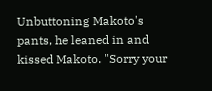Unbuttoning Makoto's pants, he leaned in and kissed Makoto. "Sorry your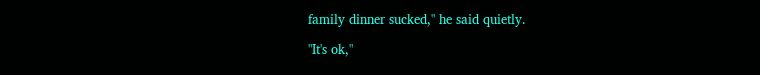family dinner sucked," he said quietly.

"It's ok,"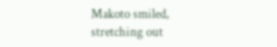Makoto smiled, stretching out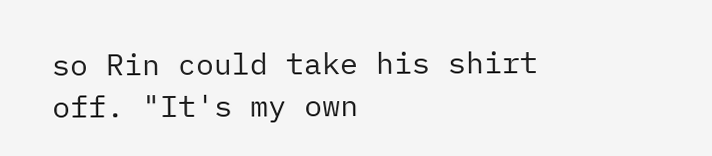so Rin could take his shirt off. "It's my own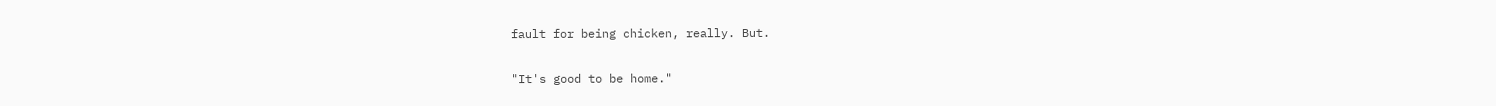fault for being chicken, really. But.

"It's good to be home."